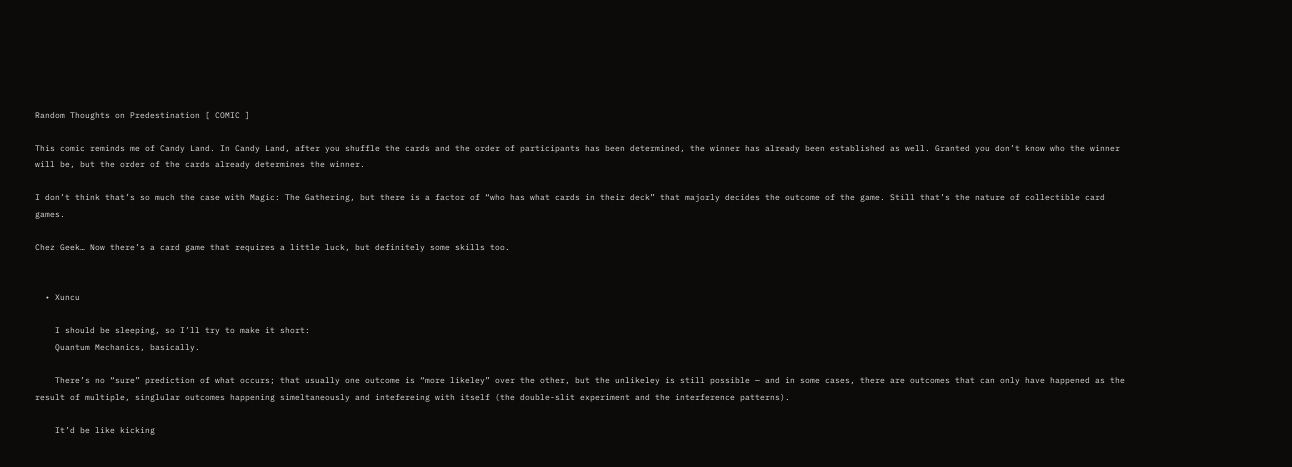Random Thoughts on Predestination [ COMIC ]

This comic reminds me of Candy Land. In Candy Land, after you shuffle the cards and the order of participants has been determined, the winner has already been established as well. Granted you don’t know who the winner will be, but the order of the cards already determines the winner.

I don’t think that’s so much the case with Magic: The Gathering, but there is a factor of “who has what cards in their deck” that majorly decides the outcome of the game. Still that’s the nature of collectible card games.

Chez Geek… Now there’s a card game that requires a little luck, but definitely some skills too.


  • Xuncu

    I should be sleeping, so I’ll try to make it short:
    Quantum Mechanics, basically.

    There’s no “sure” prediction of what occurs; that usually one outcome is “more likeley” over the other, but the unlikeley is still possible — and in some cases, there are outcomes that can only have happened as the result of multiple, singlular outcomes happening simeltaneously and intefereing with itself (the double-slit experiment and the interference patterns).

    It’d be like kicking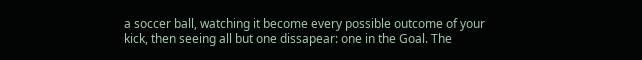a soccer ball, watching it become every possible outcome of your kick, then seeing all but one dissapear: one in the Goal. The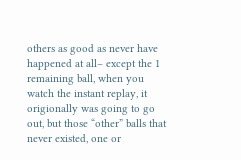others as good as never have happened at all– except the 1 remaining ball, when you watch the instant replay, it origionally was going to go out, but those “other” balls that never existed, one or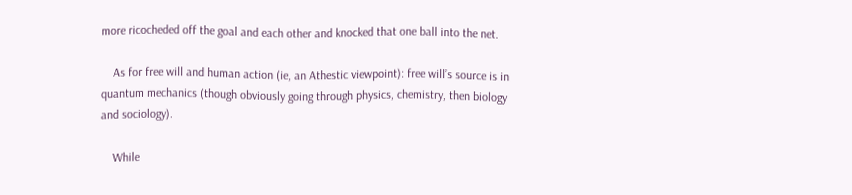more ricocheded off the goal and each other and knocked that one ball into the net.

    As for free will and human action (ie, an Athestic viewpoint): free will’s source is in quantum mechanics (though obviously going through physics, chemistry, then biology and sociology).

    While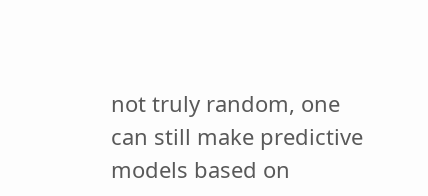not truly random, one can still make predictive models based on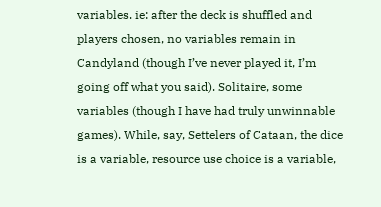variables. ie: after the deck is shuffled and players chosen, no variables remain in Candyland (though I’ve never played it, I’m going off what you said). Solitaire, some variables (though I have had truly unwinnable games). While, say, Settelers of Cataan, the dice is a variable, resource use choice is a variable,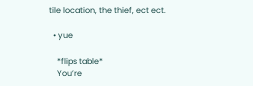tile location, the thief, ect ect.

  • yue

    *flips table*
    You’re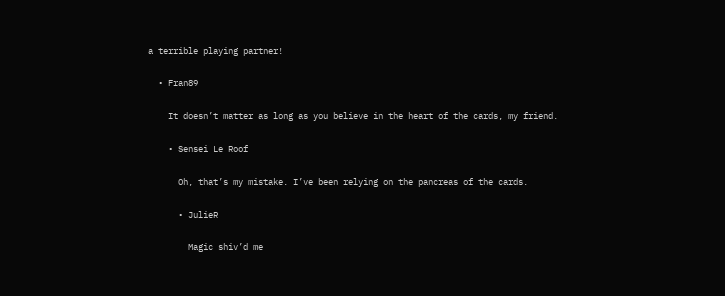a terrible playing partner!

  • Fran89

    It doesn’t matter as long as you believe in the heart of the cards, my friend.

    • Sensei Le Roof

      Oh, that’s my mistake. I’ve been relying on the pancreas of the cards.

      • JulieR

        Magic shiv’d me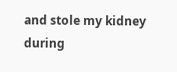and stole my kidney during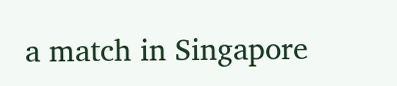a match in Singapore